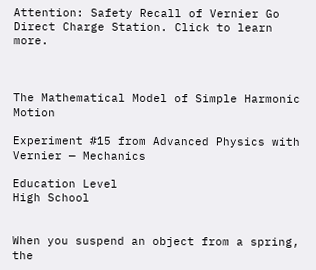Attention: Safety Recall of Vernier Go Direct Charge Station. Click to learn more.



The Mathematical Model of Simple Harmonic Motion

Experiment #15 from Advanced Physics with Vernier — Mechanics

Education Level
High School


When you suspend an object from a spring, the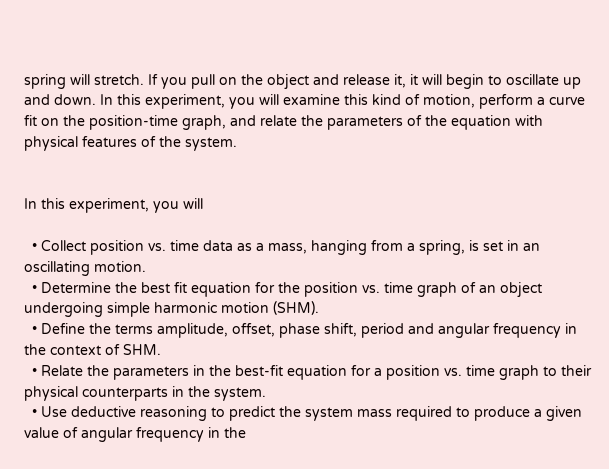spring will stretch. If you pull on the object and release it, it will begin to oscillate up and down. In this experiment, you will examine this kind of motion, perform a curve fit on the position-time graph, and relate the parameters of the equation with physical features of the system.


In this experiment, you will

  • Collect position vs. time data as a mass, hanging from a spring, is set in an oscillating motion.
  • Determine the best fit equation for the position vs. time graph of an object undergoing simple harmonic motion (SHM).
  • Define the terms amplitude, offset, phase shift, period and angular frequency in the context of SHM.
  • Relate the parameters in the best-fit equation for a position vs. time graph to their physical counterparts in the system.
  • Use deductive reasoning to predict the system mass required to produce a given value of angular frequency in the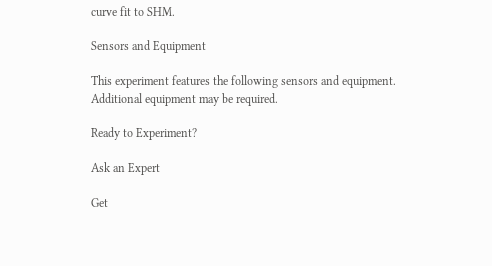curve fit to SHM.

Sensors and Equipment

This experiment features the following sensors and equipment. Additional equipment may be required.

Ready to Experiment?

Ask an Expert

Get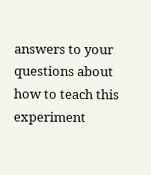answers to your questions about how to teach this experiment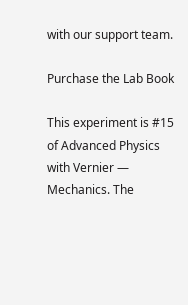with our support team.

Purchase the Lab Book

This experiment is #15 of Advanced Physics with Vernier — Mechanics. The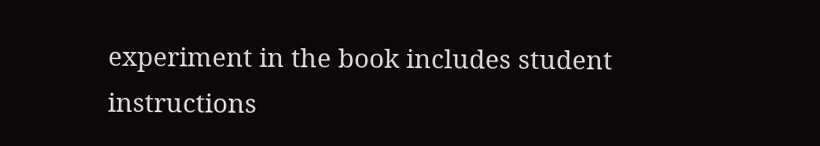experiment in the book includes student instructions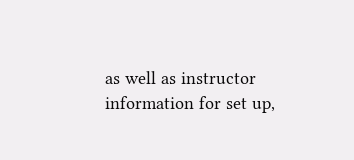as well as instructor information for set up,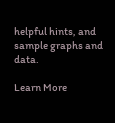helpful hints, and sample graphs and data.

Learn More